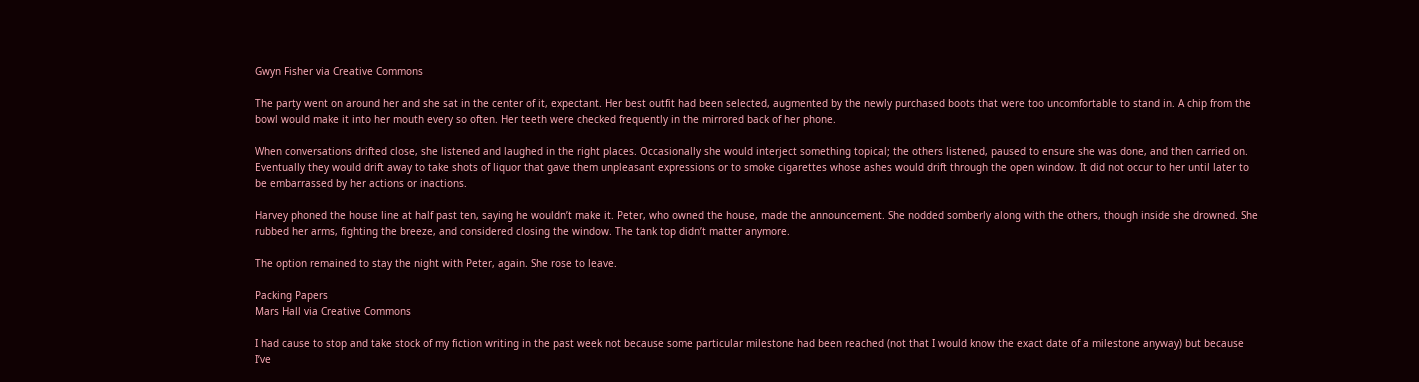Gwyn Fisher via Creative Commons

The party went on around her and she sat in the center of it, expectant. Her best outfit had been selected, augmented by the newly purchased boots that were too uncomfortable to stand in. A chip from the bowl would make it into her mouth every so often. Her teeth were checked frequently in the mirrored back of her phone.

When conversations drifted close, she listened and laughed in the right places. Occasionally she would interject something topical; the others listened, paused to ensure she was done, and then carried on. Eventually they would drift away to take shots of liquor that gave them unpleasant expressions or to smoke cigarettes whose ashes would drift through the open window. It did not occur to her until later to be embarrassed by her actions or inactions.

Harvey phoned the house line at half past ten, saying he wouldn’t make it. Peter, who owned the house, made the announcement. She nodded somberly along with the others, though inside she drowned. She rubbed her arms, fighting the breeze, and considered closing the window. The tank top didn’t matter anymore.

The option remained to stay the night with Peter, again. She rose to leave.

Packing Papers
Mars Hall via Creative Commons

I had cause to stop and take stock of my fiction writing in the past week not because some particular milestone had been reached (not that I would know the exact date of a milestone anyway) but because I’ve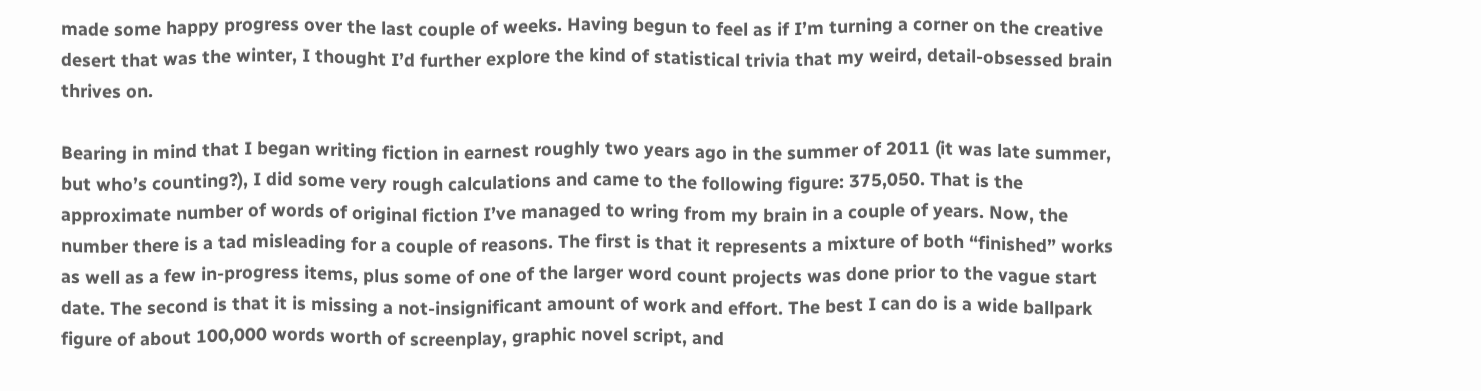made some happy progress over the last couple of weeks. Having begun to feel as if I’m turning a corner on the creative desert that was the winter, I thought I’d further explore the kind of statistical trivia that my weird, detail-obsessed brain thrives on.

Bearing in mind that I began writing fiction in earnest roughly two years ago in the summer of 2011 (it was late summer, but who’s counting?), I did some very rough calculations and came to the following figure: 375,050. That is the approximate number of words of original fiction I’ve managed to wring from my brain in a couple of years. Now, the number there is a tad misleading for a couple of reasons. The first is that it represents a mixture of both “finished” works as well as a few in-progress items, plus some of one of the larger word count projects was done prior to the vague start date. The second is that it is missing a not-insignificant amount of work and effort. The best I can do is a wide ballpark figure of about 100,000 words worth of screenplay, graphic novel script, and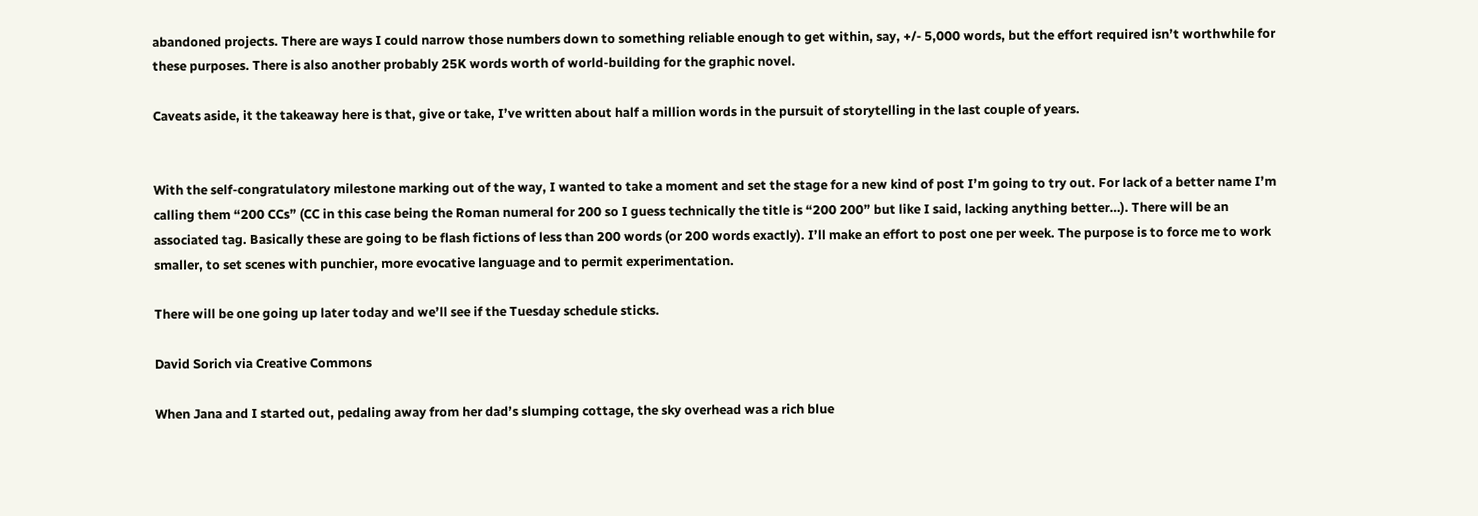abandoned projects. There are ways I could narrow those numbers down to something reliable enough to get within, say, +/- 5,000 words, but the effort required isn’t worthwhile for these purposes. There is also another probably 25K words worth of world-building for the graphic novel.

Caveats aside, it the takeaway here is that, give or take, I’ve written about half a million words in the pursuit of storytelling in the last couple of years.


With the self-congratulatory milestone marking out of the way, I wanted to take a moment and set the stage for a new kind of post I’m going to try out. For lack of a better name I’m calling them “200 CCs” (CC in this case being the Roman numeral for 200 so I guess technically the title is “200 200” but like I said, lacking anything better…). There will be an associated tag. Basically these are going to be flash fictions of less than 200 words (or 200 words exactly). I’ll make an effort to post one per week. The purpose is to force me to work smaller, to set scenes with punchier, more evocative language and to permit experimentation.

There will be one going up later today and we’ll see if the Tuesday schedule sticks.

David Sorich via Creative Commons

When Jana and I started out, pedaling away from her dad’s slumping cottage, the sky overhead was a rich blue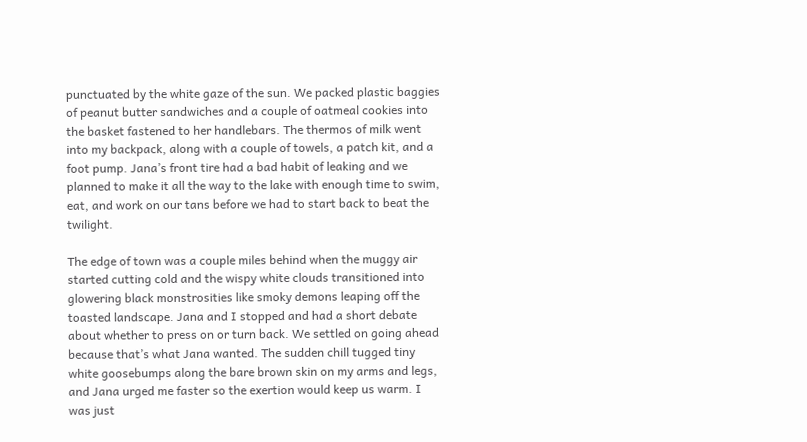punctuated by the white gaze of the sun. We packed plastic baggies of peanut butter sandwiches and a couple of oatmeal cookies into the basket fastened to her handlebars. The thermos of milk went into my backpack, along with a couple of towels, a patch kit, and a foot pump. Jana’s front tire had a bad habit of leaking and we planned to make it all the way to the lake with enough time to swim, eat, and work on our tans before we had to start back to beat the twilight.

The edge of town was a couple miles behind when the muggy air started cutting cold and the wispy white clouds transitioned into glowering black monstrosities like smoky demons leaping off the toasted landscape. Jana and I stopped and had a short debate about whether to press on or turn back. We settled on going ahead because that’s what Jana wanted. The sudden chill tugged tiny white goosebumps along the bare brown skin on my arms and legs, and Jana urged me faster so the exertion would keep us warm. I was just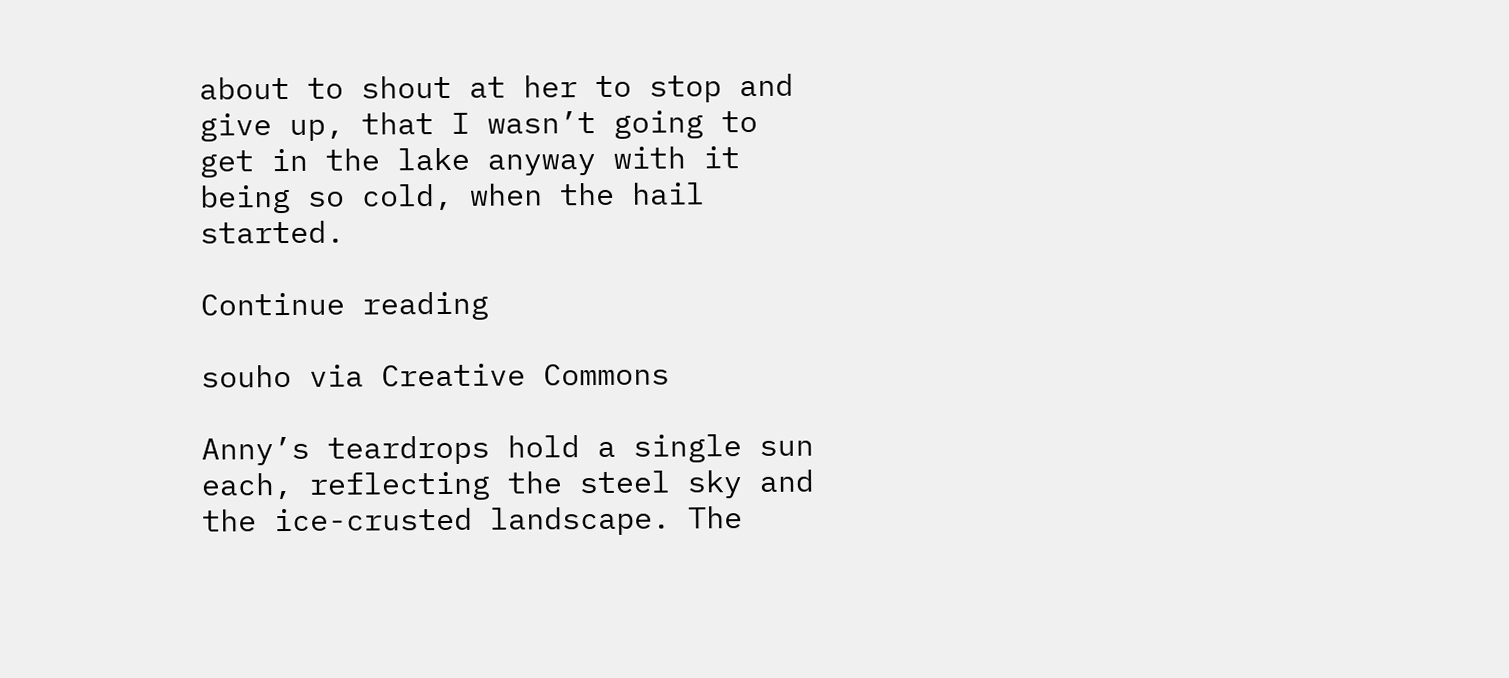about to shout at her to stop and give up, that I wasn’t going to get in the lake anyway with it being so cold, when the hail started.

Continue reading

souho via Creative Commons

Anny’s teardrops hold a single sun each, reflecting the steel sky and the ice-crusted landscape. The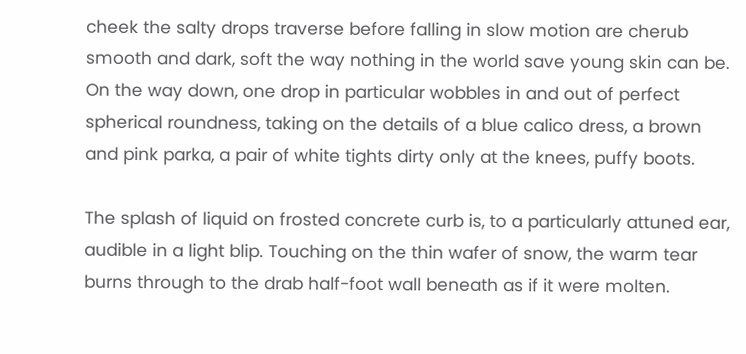cheek the salty drops traverse before falling in slow motion are cherub smooth and dark, soft the way nothing in the world save young skin can be. On the way down, one drop in particular wobbles in and out of perfect spherical roundness, taking on the details of a blue calico dress, a brown and pink parka, a pair of white tights dirty only at the knees, puffy boots.

The splash of liquid on frosted concrete curb is, to a particularly attuned ear, audible in a light blip. Touching on the thin wafer of snow, the warm tear burns through to the drab half-foot wall beneath as if it were molten.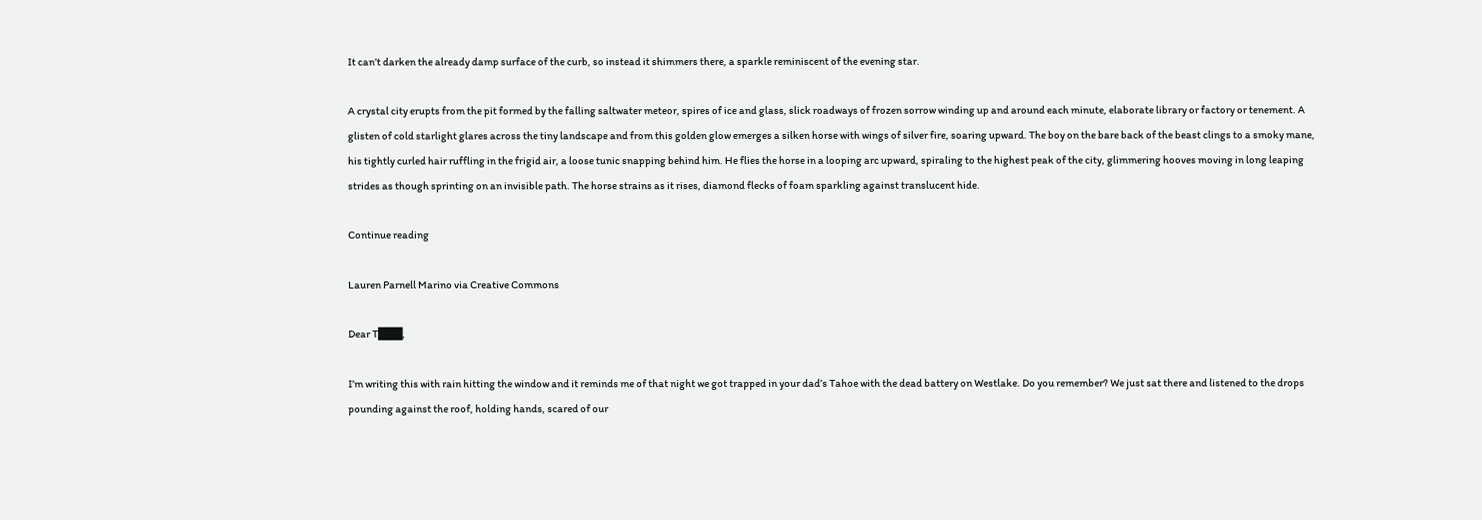It can’t darken the already damp surface of the curb, so instead it shimmers there, a sparkle reminiscent of the evening star.

A crystal city erupts from the pit formed by the falling saltwater meteor, spires of ice and glass, slick roadways of frozen sorrow winding up and around each minute, elaborate library or factory or tenement. A glisten of cold starlight glares across the tiny landscape and from this golden glow emerges a silken horse with wings of silver fire, soaring upward. The boy on the bare back of the beast clings to a smoky mane, his tightly curled hair ruffling in the frigid air, a loose tunic snapping behind him. He flies the horse in a looping arc upward, spiraling to the highest peak of the city, glimmering hooves moving in long leaping strides as though sprinting on an invisible path. The horse strains as it rises, diamond flecks of foam sparkling against translucent hide.

Continue reading

Lauren Parnell Marino via Creative Commons

Dear T███,

I’m writing this with rain hitting the window and it reminds me of that night we got trapped in your dad’s Tahoe with the dead battery on Westlake. Do you remember? We just sat there and listened to the drops pounding against the roof, holding hands, scared of our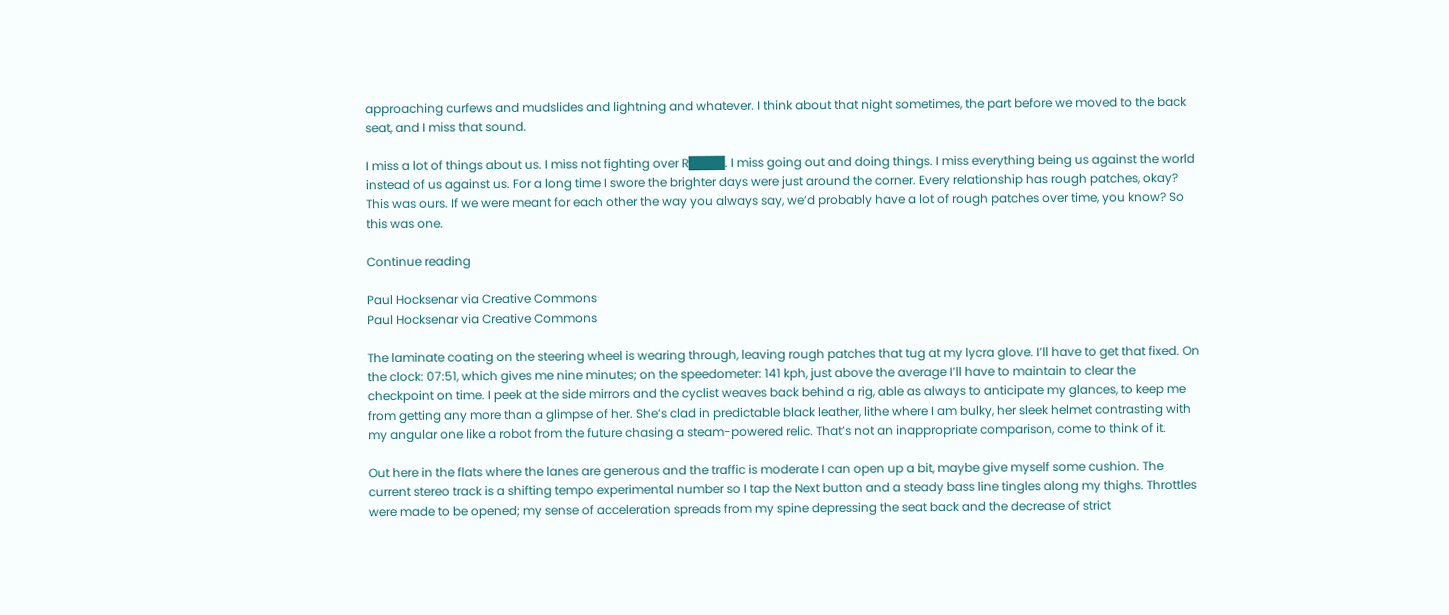approaching curfews and mudslides and lightning and whatever. I think about that night sometimes, the part before we moved to the back seat, and I miss that sound.

I miss a lot of things about us. I miss not fighting over R████. I miss going out and doing things. I miss everything being us against the world instead of us against us. For a long time I swore the brighter days were just around the corner. Every relationship has rough patches, okay? This was ours. If we were meant for each other the way you always say, we’d probably have a lot of rough patches over time, you know? So this was one.

Continue reading

Paul Hocksenar via Creative Commons
Paul Hocksenar via Creative Commons

The laminate coating on the steering wheel is wearing through, leaving rough patches that tug at my lycra glove. I’ll have to get that fixed. On the clock: 07:51, which gives me nine minutes; on the speedometer: 141 kph, just above the average I’ll have to maintain to clear the checkpoint on time. I peek at the side mirrors and the cyclist weaves back behind a rig, able as always to anticipate my glances, to keep me from getting any more than a glimpse of her. She’s clad in predictable black leather, lithe where I am bulky, her sleek helmet contrasting with my angular one like a robot from the future chasing a steam-powered relic. That’s not an inappropriate comparison, come to think of it.

Out here in the flats where the lanes are generous and the traffic is moderate I can open up a bit, maybe give myself some cushion. The current stereo track is a shifting tempo experimental number so I tap the Next button and a steady bass line tingles along my thighs. Throttles were made to be opened; my sense of acceleration spreads from my spine depressing the seat back and the decrease of strict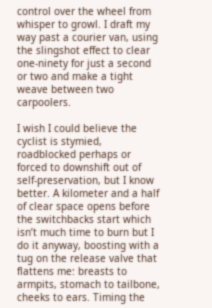control over the wheel from whisper to growl. I draft my way past a courier van, using the slingshot effect to clear one-ninety for just a second or two and make a tight weave between two carpoolers.

I wish I could believe the cyclist is stymied, roadblocked perhaps or forced to downshift out of self-preservation, but I know better. A kilometer and a half of clear space opens before the switchbacks start which isn’t much time to burn but I do it anyway, boosting with a tug on the release valve that flattens me: breasts to armpits, stomach to tailbone, cheeks to ears. Timing the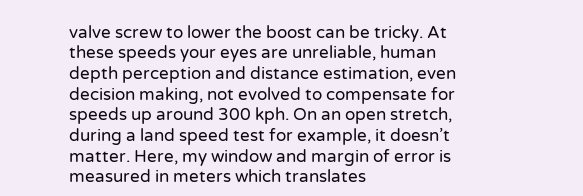valve screw to lower the boost can be tricky. At these speeds your eyes are unreliable, human depth perception and distance estimation, even decision making, not evolved to compensate for speeds up around 300 kph. On an open stretch, during a land speed test for example, it doesn’t matter. Here, my window and margin of error is measured in meters which translates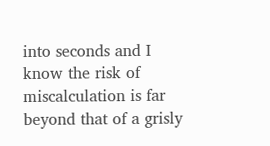into seconds and I know the risk of miscalculation is far beyond that of a grisly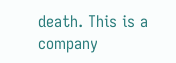death. This is a company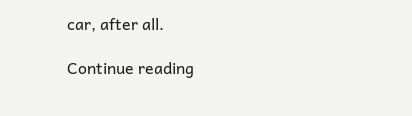car, after all.

Continue reading